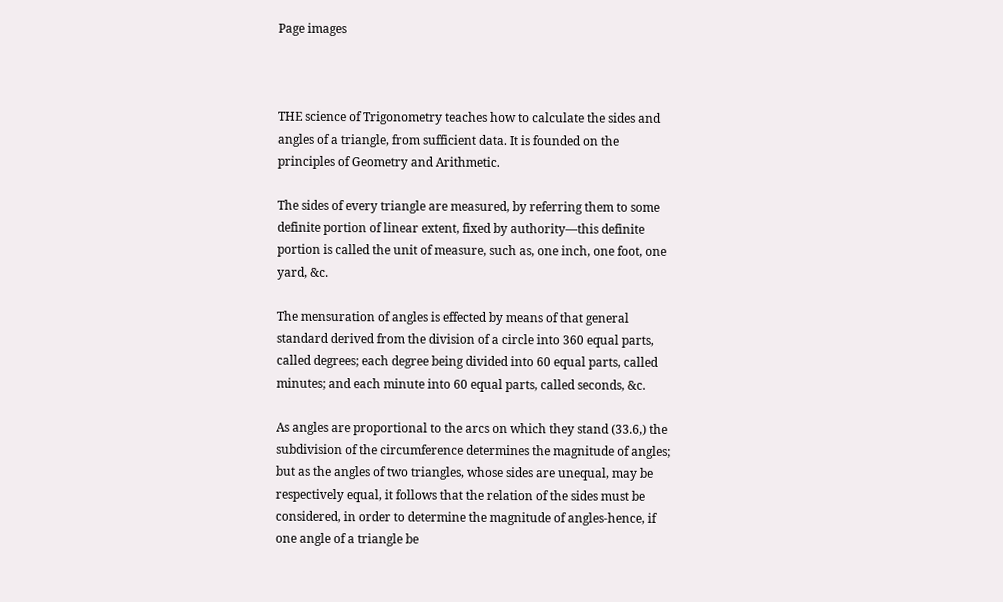Page images



THE science of Trigonometry teaches how to calculate the sides and angles of a triangle, from sufficient data. It is founded on the principles of Geometry and Arithmetic.

The sides of every triangle are measured, by referring them to some definite portion of linear extent, fixed by authority—this definite portion is called the unit of measure, such as, one inch, one foot, one yard, &c.

The mensuration of angles is effected by means of that general standard derived from the division of a circle into 360 equal parts, called degrees; each degree being divided into 60 equal parts, called minutes; and each minute into 60 equal parts, called seconds, &c.

As angles are proportional to the arcs on which they stand (33.6,) the subdivision of the circumference determines the magnitude of angles; but as the angles of two triangles, whose sides are unequal, may be respectively equal, it follows that the relation of the sides must be considered, in order to determine the magnitude of angles-hence, if one angle of a triangle be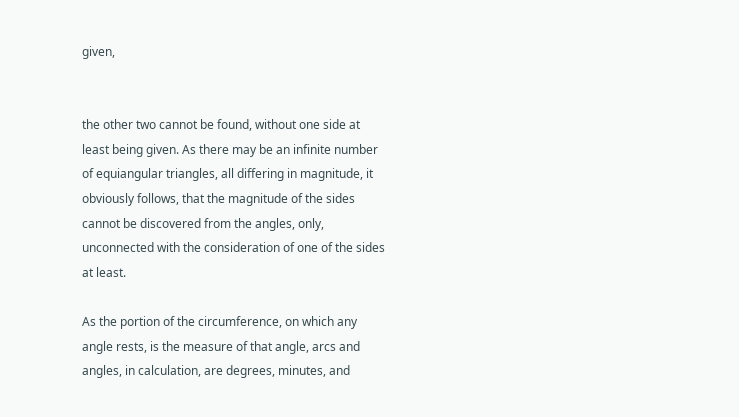given,


the other two cannot be found, without one side at least being given. As there may be an infinite number of equiangular triangles, all differing in magnitude, it obviously follows, that the magnitude of the sides cannot be discovered from the angles, only, unconnected with the consideration of one of the sides at least.

As the portion of the circumference, on which any angle rests, is the measure of that angle, arcs and angles, in calculation, are degrees, minutes, and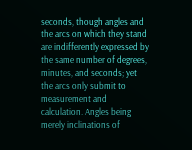seconds, though angles and the arcs on which they stand are indifferently expressed by the same number of degrees, minutes, and seconds; yet the arcs only submit to measurement and calculation. Angles being merely inclinations of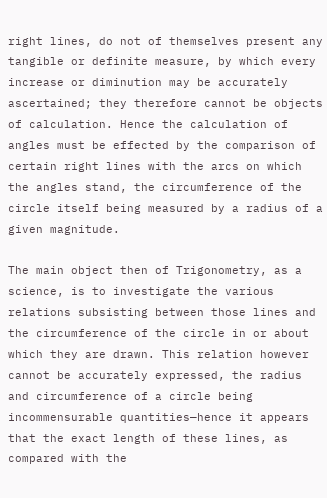right lines, do not of themselves present any tangible or definite measure, by which every increase or diminution may be accurately ascertained; they therefore cannot be objects of calculation. Hence the calculation of angles must be effected by the comparison of certain right lines with the arcs on which the angles stand, the circumference of the circle itself being measured by a radius of a given magnitude.

The main object then of Trigonometry, as a science, is to investigate the various relations subsisting between those lines and the circumference of the circle in or about which they are drawn. This relation however cannot be accurately expressed, the radius and circumference of a circle being incommensurable quantities—hence it appears that the exact length of these lines, as compared with the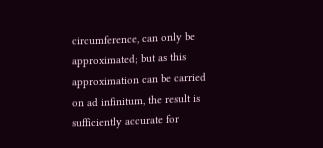circumference, can only be approximated; but as this approximation can be carried on ad infinitum, the result is sufficiently accurate for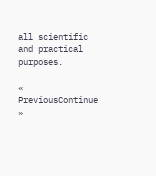all scientific and practical purposes.

« PreviousContinue »